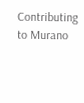Contributing to Murano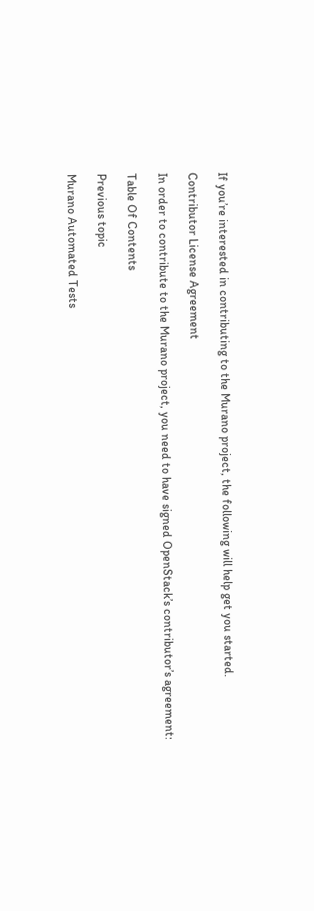If you’re interested in contributing to the Murano project, the following will help get you started.

Contributor License Agreement

In order to contribute to the Murano project, you need to have signed OpenStack’s contributor’s agreement:

Table Of Contents

Previous topic

Murano Automated Tests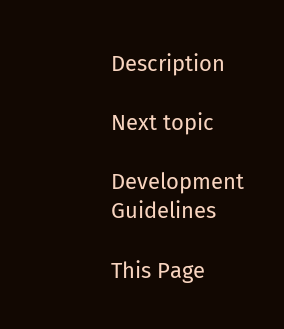Description

Next topic

Development Guidelines

This Page